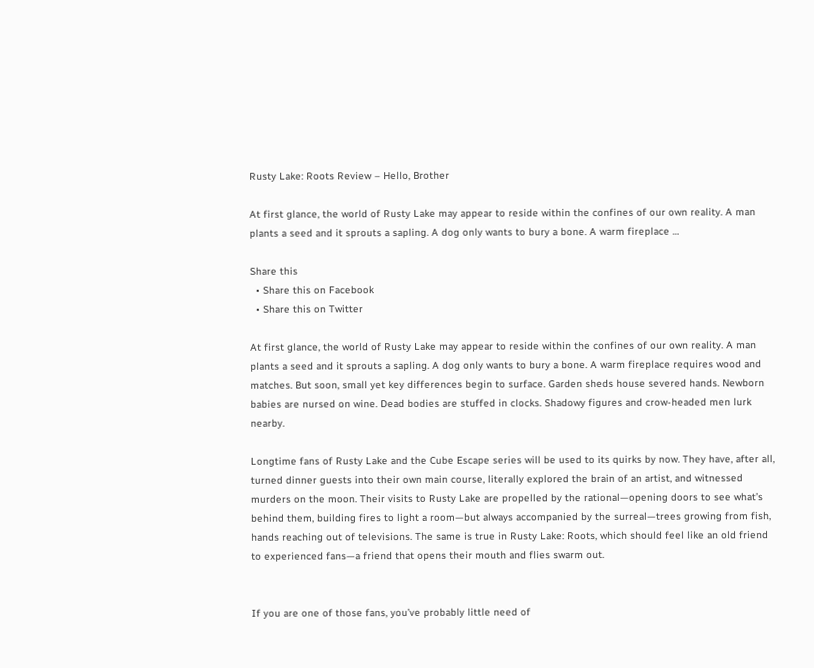Rusty Lake: Roots Review – Hello, Brother

At first glance, the world of Rusty Lake may appear to reside within the confines of our own reality. A man plants a seed and it sprouts a sapling. A dog only wants to bury a bone. A warm fireplace …

Share this
  • Share this on Facebook
  • Share this on Twitter

At first glance, the world of Rusty Lake may appear to reside within the confines of our own reality. A man plants a seed and it sprouts a sapling. A dog only wants to bury a bone. A warm fireplace requires wood and matches. But soon, small yet key differences begin to surface. Garden sheds house severed hands. Newborn babies are nursed on wine. Dead bodies are stuffed in clocks. Shadowy figures and crow-headed men lurk nearby.

Longtime fans of Rusty Lake and the Cube Escape series will be used to its quirks by now. They have, after all, turned dinner guests into their own main course, literally explored the brain of an artist, and witnessed murders on the moon. Their visits to Rusty Lake are propelled by the rational—opening doors to see what’s behind them, building fires to light a room—but always accompanied by the surreal—trees growing from fish, hands reaching out of televisions. The same is true in Rusty Lake: Roots, which should feel like an old friend to experienced fans—a friend that opens their mouth and flies swarm out.


If you are one of those fans, you’ve probably little need of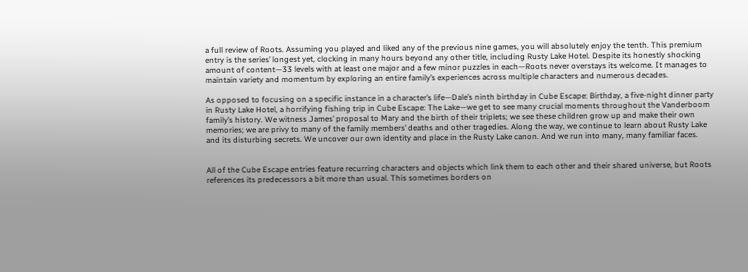a full review of Roots. Assuming you played and liked any of the previous nine games, you will absolutely enjoy the tenth. This premium entry is the series’ longest yet, clocking in many hours beyond any other title, including Rusty Lake Hotel. Despite its honestly shocking amount of content—33 levels with at least one major and a few minor puzzles in each—Roots never overstays its welcome. It manages to maintain variety and momentum by exploring an entire family’s experiences across multiple characters and numerous decades.

As opposed to focusing on a specific instance in a character’s life—Dale’s ninth birthday in Cube Escape: Birthday, a five-night dinner party in Rusty Lake Hotel, a horrifying fishing trip in Cube Escape: The Lake—we get to see many crucial moments throughout the Vanderboom family’s history. We witness James’ proposal to Mary and the birth of their triplets; we see these children grow up and make their own memories; we are privy to many of the family members’ deaths and other tragedies. Along the way, we continue to learn about Rusty Lake and its disturbing secrets. We uncover our own identity and place in the Rusty Lake canon. And we run into many, many familiar faces.


All of the Cube Escape entries feature recurring characters and objects which link them to each other and their shared universe, but Roots references its predecessors a bit more than usual. This sometimes borders on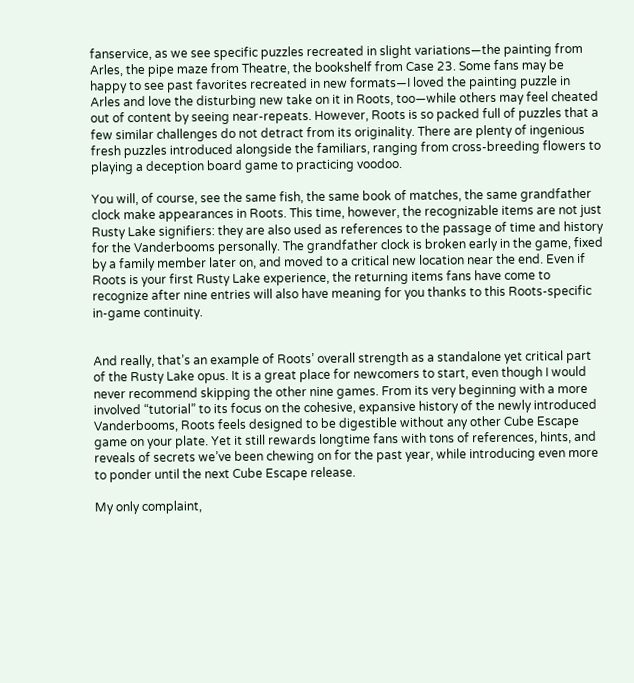fanservice, as we see specific puzzles recreated in slight variations—the painting from Arles, the pipe maze from Theatre, the bookshelf from Case 23. Some fans may be happy to see past favorites recreated in new formats—I loved the painting puzzle in Arles and love the disturbing new take on it in Roots, too—while others may feel cheated out of content by seeing near-repeats. However, Roots is so packed full of puzzles that a few similar challenges do not detract from its originality. There are plenty of ingenious fresh puzzles introduced alongside the familiars, ranging from cross-breeding flowers to playing a deception board game to practicing voodoo.

You will, of course, see the same fish, the same book of matches, the same grandfather clock make appearances in Roots. This time, however, the recognizable items are not just Rusty Lake signifiers: they are also used as references to the passage of time and history for the Vanderbooms personally. The grandfather clock is broken early in the game, fixed by a family member later on, and moved to a critical new location near the end. Even if Roots is your first Rusty Lake experience, the returning items fans have come to recognize after nine entries will also have meaning for you thanks to this Roots-specific in-game continuity.


And really, that’s an example of Roots’ overall strength as a standalone yet critical part of the Rusty Lake opus. It is a great place for newcomers to start, even though I would never recommend skipping the other nine games. From its very beginning with a more involved “tutorial” to its focus on the cohesive, expansive history of the newly introduced Vanderbooms, Roots feels designed to be digestible without any other Cube Escape game on your plate. Yet it still rewards longtime fans with tons of references, hints, and reveals of secrets we’ve been chewing on for the past year, while introducing even more to ponder until the next Cube Escape release.

My only complaint,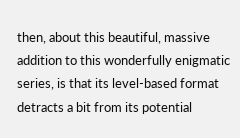then, about this beautiful, massive addition to this wonderfully enigmatic series, is that its level-based format detracts a bit from its potential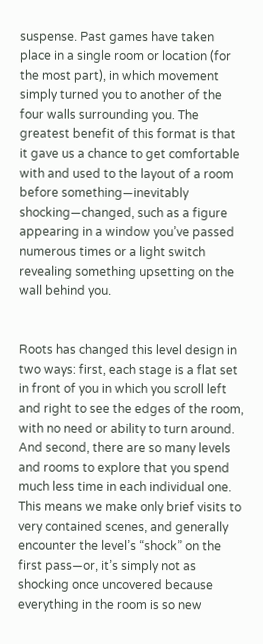suspense. Past games have taken place in a single room or location (for the most part), in which movement simply turned you to another of the four walls surrounding you. The greatest benefit of this format is that it gave us a chance to get comfortable with and used to the layout of a room before something—inevitably shocking—changed, such as a figure appearing in a window you’ve passed numerous times or a light switch revealing something upsetting on the wall behind you.


Roots has changed this level design in two ways: first, each stage is a flat set in front of you in which you scroll left and right to see the edges of the room, with no need or ability to turn around. And second, there are so many levels and rooms to explore that you spend much less time in each individual one. This means we make only brief visits to very contained scenes, and generally encounter the level’s “shock” on the first pass—or, it’s simply not as shocking once uncovered because everything in the room is so new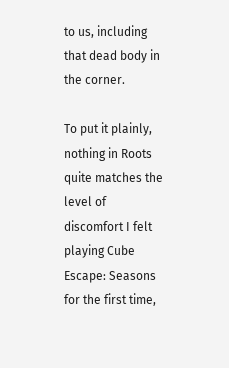to us, including that dead body in the corner.

To put it plainly, nothing in Roots quite matches the level of discomfort I felt playing Cube Escape: Seasons for the first time,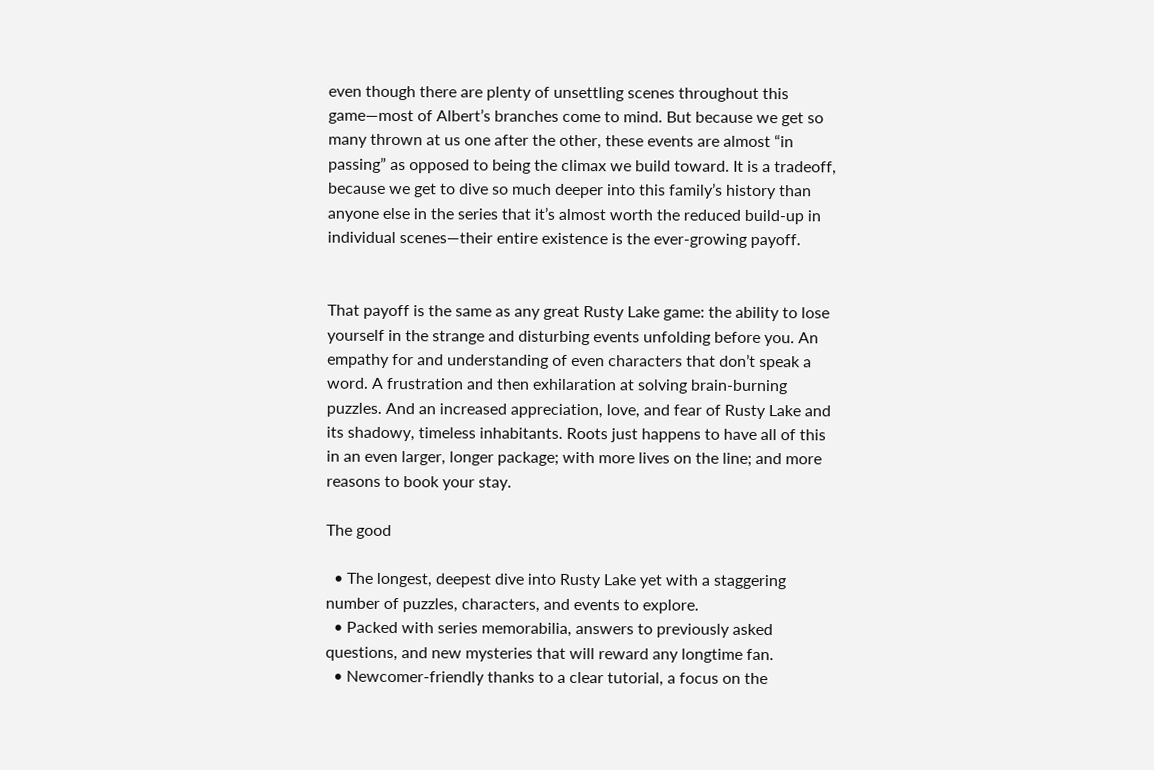even though there are plenty of unsettling scenes throughout this game—most of Albert’s branches come to mind. But because we get so many thrown at us one after the other, these events are almost “in passing” as opposed to being the climax we build toward. It is a tradeoff, because we get to dive so much deeper into this family’s history than anyone else in the series that it’s almost worth the reduced build-up in individual scenes—their entire existence is the ever-growing payoff.


That payoff is the same as any great Rusty Lake game: the ability to lose yourself in the strange and disturbing events unfolding before you. An empathy for and understanding of even characters that don’t speak a word. A frustration and then exhilaration at solving brain-burning puzzles. And an increased appreciation, love, and fear of Rusty Lake and its shadowy, timeless inhabitants. Roots just happens to have all of this in an even larger, longer package; with more lives on the line; and more reasons to book your stay.

The good

  • The longest, deepest dive into Rusty Lake yet with a staggering number of puzzles, characters, and events to explore.
  • Packed with series memorabilia, answers to previously asked questions, and new mysteries that will reward any longtime fan.
  • Newcomer-friendly thanks to a clear tutorial, a focus on the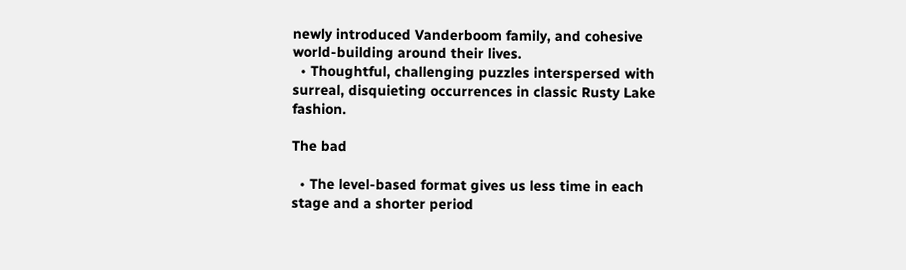newly introduced Vanderboom family, and cohesive world-building around their lives.
  • Thoughtful, challenging puzzles interspersed with surreal, disquieting occurrences in classic Rusty Lake fashion.

The bad

  • The level-based format gives us less time in each stage and a shorter period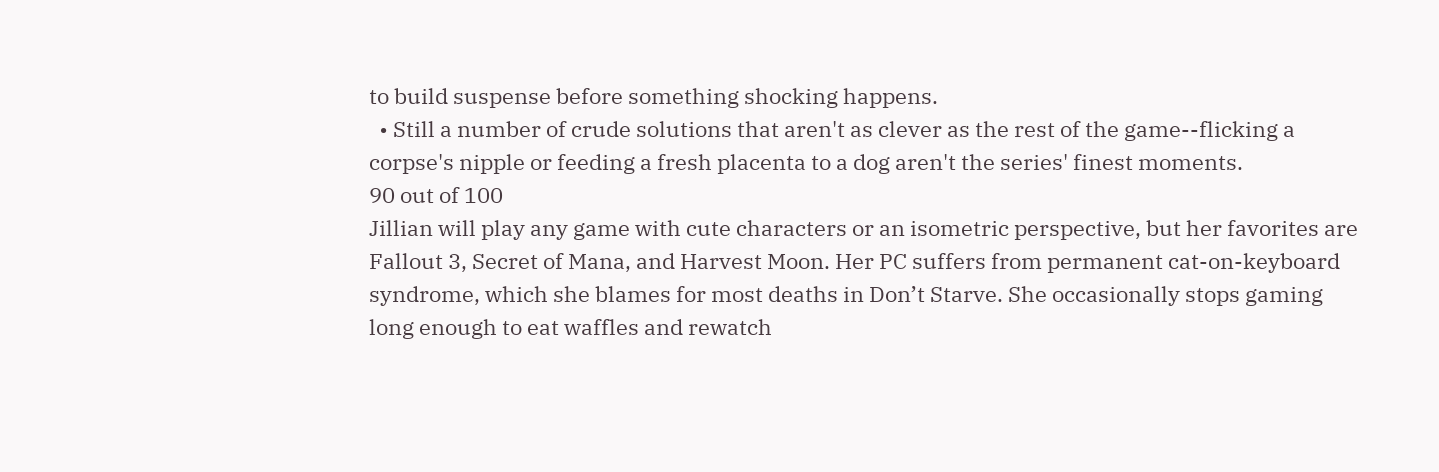to build suspense before something shocking happens.
  • Still a number of crude solutions that aren't as clever as the rest of the game--flicking a corpse's nipple or feeding a fresh placenta to a dog aren't the series' finest moments.
90 out of 100
Jillian will play any game with cute characters or an isometric perspective, but her favorites are Fallout 3, Secret of Mana, and Harvest Moon. Her PC suffers from permanent cat-on-keyboard syndrome, which she blames for most deaths in Don’t Starve. She occasionally stops gaming long enough to eat waffles and rewatch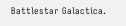Battlestar Galactica.